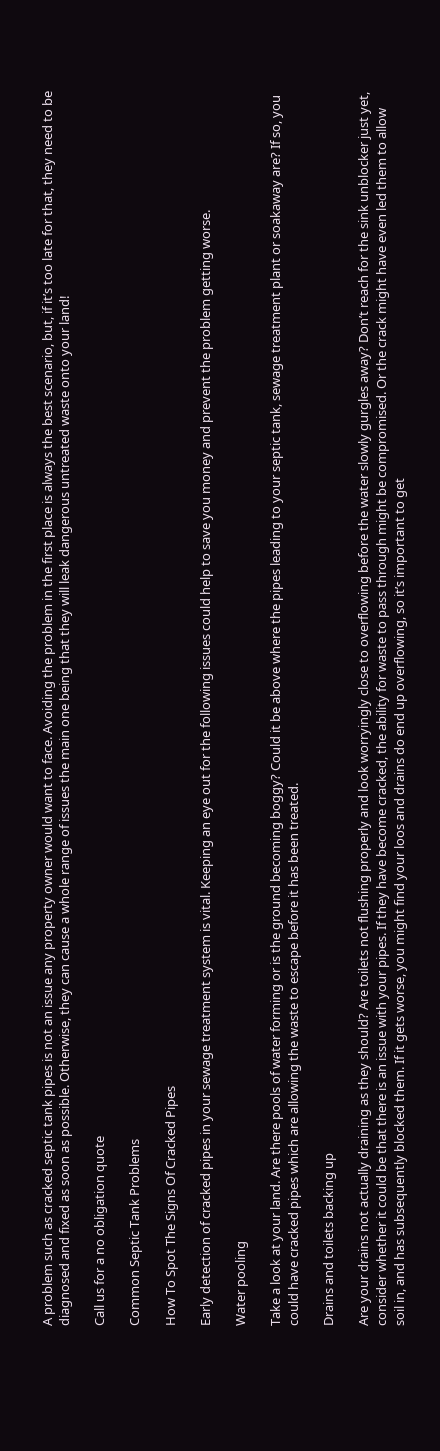A problem such as cracked septic tank pipes is not an issue any property owner would want to face. Avoiding the problem in the first place is always the best scenario, but, if it’s too late for that, they need to be diagnosed and fixed as soon as possible. Otherwise, they can cause a whole range of issues the main one being that they will leak dangerous untreated waste onto your land!

Call us for a no obligation quote

Common Septic Tank Problems

How To Spot The Signs Of Cracked Pipes

Early detection of cracked pipes in your sewage treatment system is vital. Keeping an eye out for the following issues could help to save you money and prevent the problem getting worse.

Water pooling

Take a look at your land. Are there pools of water forming or is the ground becoming boggy? Could it be above where the pipes leading to your septic tank, sewage treatment plant or soakaway are? If so, you could have cracked pipes which are allowing the waste to escape before it has been treated.

Drains and toilets backing up

Are your drains not actually draining as they should? Are toilets not flushing properly and look worryingly close to overflowing before the water slowly gurgles away? Don’t reach for the sink unblocker just yet, consider whether it could be that there is an issue with your pipes. If they have become cracked, the ability for waste to pass through might be compromised. Or the crack might have even led them to allow soil in, and has subsequently blocked them. If it gets worse, you might find your loos and drains do end up overflowing, so it’s important to get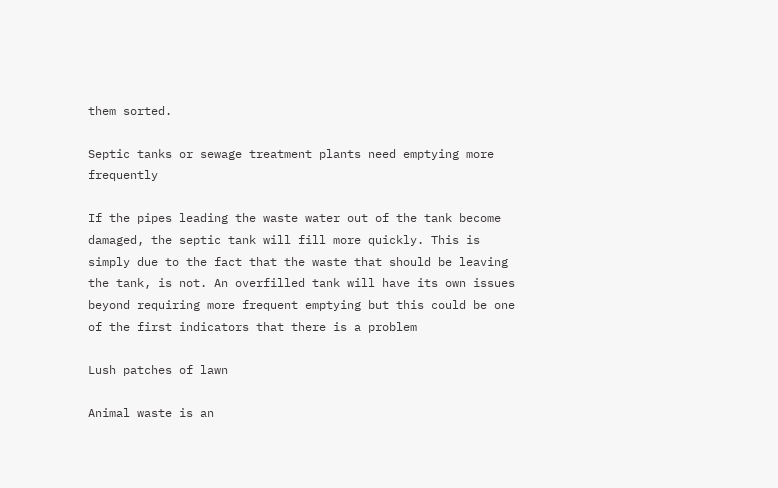them sorted.

Septic tanks or sewage treatment plants need emptying more frequently

If the pipes leading the waste water out of the tank become damaged, the septic tank will fill more quickly. This is simply due to the fact that the waste that should be leaving the tank, is not. An overfilled tank will have its own issues beyond requiring more frequent emptying but this could be one of the first indicators that there is a problem

Lush patches of lawn

Animal waste is an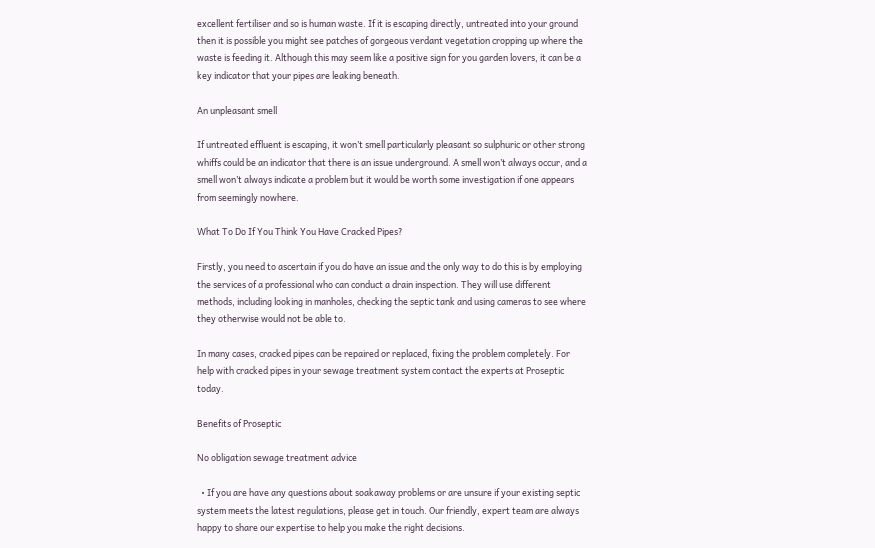excellent fertiliser and so is human waste. If it is escaping directly, untreated into your ground then it is possible you might see patches of gorgeous verdant vegetation cropping up where the waste is feeding it. Although this may seem like a positive sign for you garden lovers, it can be a key indicator that your pipes are leaking beneath.

An unpleasant smell

If untreated effluent is escaping, it won’t smell particularly pleasant so sulphuric or other strong whiffs could be an indicator that there is an issue underground. A smell won’t always occur, and a smell won’t always indicate a problem but it would be worth some investigation if one appears from seemingly nowhere.

What To Do If You Think You Have Cracked Pipes?

Firstly, you need to ascertain if you do have an issue and the only way to do this is by employing the services of a professional who can conduct a drain inspection. They will use different methods, including looking in manholes, checking the septic tank and using cameras to see where they otherwise would not be able to.

In many cases, cracked pipes can be repaired or replaced, fixing the problem completely. For help with cracked pipes in your sewage treatment system contact the experts at Proseptic today.

Benefits of Proseptic

No obligation sewage treatment advice

  • If you are have any questions about soakaway problems or are unsure if your existing septic system meets the latest regulations, please get in touch. Our friendly, expert team are always happy to share our expertise to help you make the right decisions.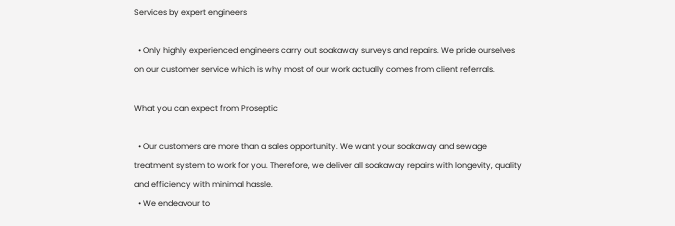Services by expert engineers

  • Only highly experienced engineers carry out soakaway surveys and repairs. We pride ourselves on our customer service which is why most of our work actually comes from client referrals.

What you can expect from Proseptic

  • Our customers are more than a sales opportunity. We want your soakaway and sewage treatment system to work for you. Therefore, we deliver all soakaway repairs with longevity, quality and efficiency with minimal hassle.
  • We endeavour to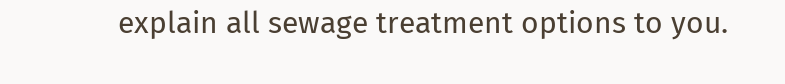explain all sewage treatment options to you.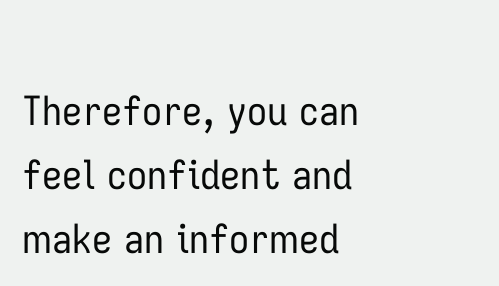Therefore, you can feel confident and make an informed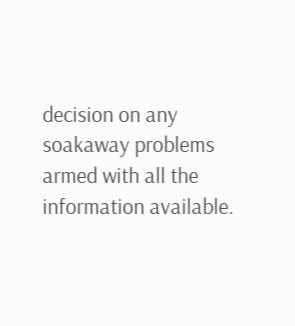decision on any soakaway problems armed with all the information available.